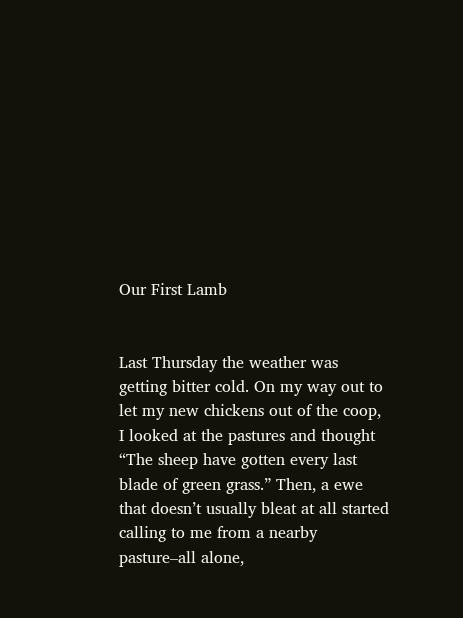Our First Lamb


Last Thursday the weather was getting bitter cold. On my way out to let my new chickens out of the coop, I looked at the pastures and thought “The sheep have gotten every last blade of green grass.” Then, a ewe that doesn’t usually bleat at all started calling to me from a nearby pasture–all alone,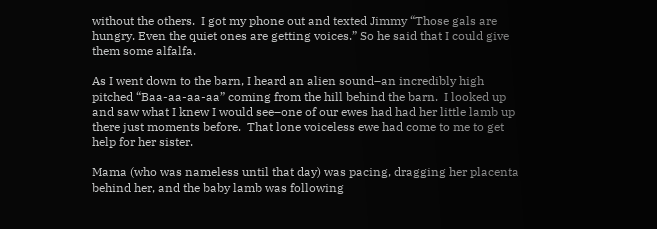without the others.  I got my phone out and texted Jimmy “Those gals are hungry. Even the quiet ones are getting voices.” So he said that I could give them some alfalfa.

As I went down to the barn, I heard an alien sound–an incredibly high pitched “Baa-aa-aa-aa” coming from the hill behind the barn.  I looked up and saw what I knew I would see–one of our ewes had had her little lamb up there just moments before.  That lone voiceless ewe had come to me to get help for her sister.

Mama (who was nameless until that day) was pacing, dragging her placenta behind her, and the baby lamb was following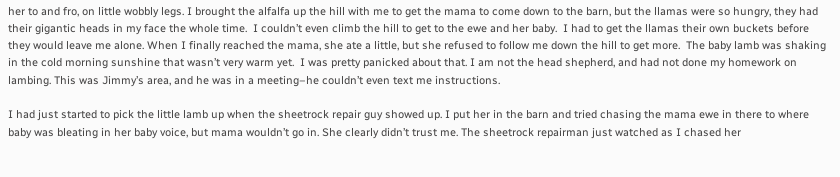her to and fro, on little wobbly legs. I brought the alfalfa up the hill with me to get the mama to come down to the barn, but the llamas were so hungry, they had their gigantic heads in my face the whole time.  I couldn’t even climb the hill to get to the ewe and her baby.  I had to get the llamas their own buckets before they would leave me alone. When I finally reached the mama, she ate a little, but she refused to follow me down the hill to get more.  The baby lamb was shaking in the cold morning sunshine that wasn’t very warm yet.  I was pretty panicked about that. I am not the head shepherd, and had not done my homework on lambing. This was Jimmy’s area, and he was in a meeting–he couldn’t even text me instructions.

I had just started to pick the little lamb up when the sheetrock repair guy showed up. I put her in the barn and tried chasing the mama ewe in there to where baby was bleating in her baby voice, but mama wouldn’t go in. She clearly didn’t trust me. The sheetrock repairman just watched as I chased her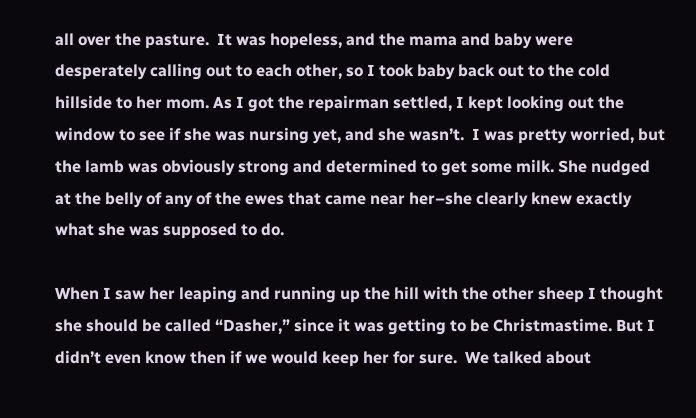all over the pasture.  It was hopeless, and the mama and baby were desperately calling out to each other, so I took baby back out to the cold hillside to her mom. As I got the repairman settled, I kept looking out the window to see if she was nursing yet, and she wasn’t.  I was pretty worried, but the lamb was obviously strong and determined to get some milk. She nudged at the belly of any of the ewes that came near her–she clearly knew exactly what she was supposed to do.

When I saw her leaping and running up the hill with the other sheep I thought she should be called “Dasher,” since it was getting to be Christmastime. But I didn’t even know then if we would keep her for sure.  We talked about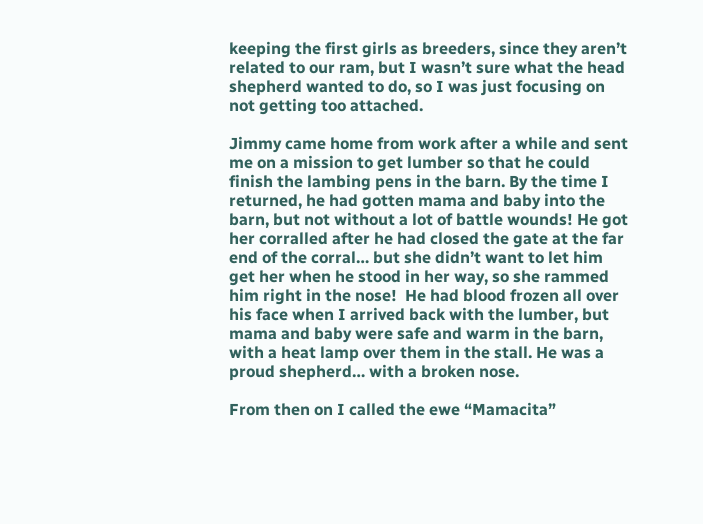keeping the first girls as breeders, since they aren’t related to our ram, but I wasn’t sure what the head shepherd wanted to do, so I was just focusing on not getting too attached.

Jimmy came home from work after a while and sent me on a mission to get lumber so that he could finish the lambing pens in the barn. By the time I returned, he had gotten mama and baby into the barn, but not without a lot of battle wounds! He got her corralled after he had closed the gate at the far end of the corral… but she didn’t want to let him get her when he stood in her way, so she rammed him right in the nose!  He had blood frozen all over his face when I arrived back with the lumber, but mama and baby were safe and warm in the barn, with a heat lamp over them in the stall. He was a proud shepherd… with a broken nose.

From then on I called the ewe “Mamacita”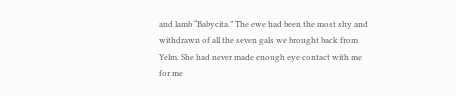and lamb “Babycita.” The ewe had been the most shy and withdrawn of all the seven gals we brought back from Yelm. She had never made enough eye contact with me for me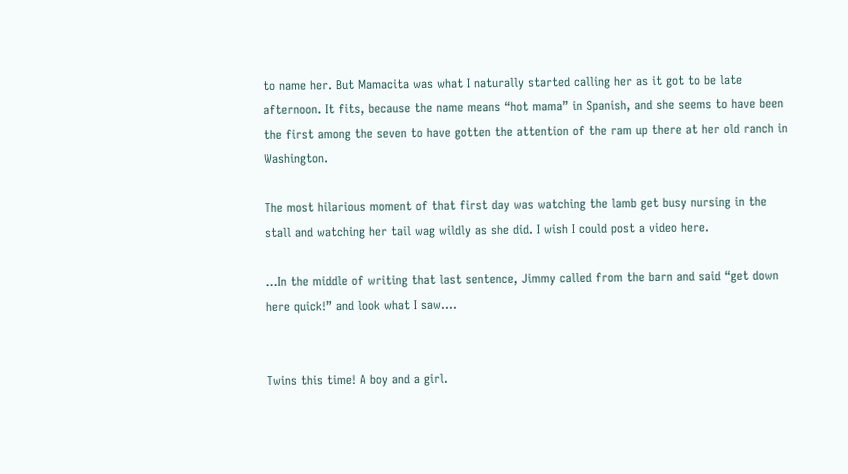to name her. But Mamacita was what I naturally started calling her as it got to be late afternoon. It fits, because the name means “hot mama” in Spanish, and she seems to have been the first among the seven to have gotten the attention of the ram up there at her old ranch in Washington.

The most hilarious moment of that first day was watching the lamb get busy nursing in the stall and watching her tail wag wildly as she did. I wish I could post a video here.

…In the middle of writing that last sentence, Jimmy called from the barn and said “get down here quick!” and look what I saw….


Twins this time! A boy and a girl.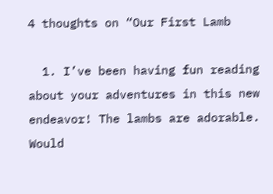4 thoughts on “Our First Lamb

  1. I’ve been having fun reading about your adventures in this new endeavor! The lambs are adorable. Would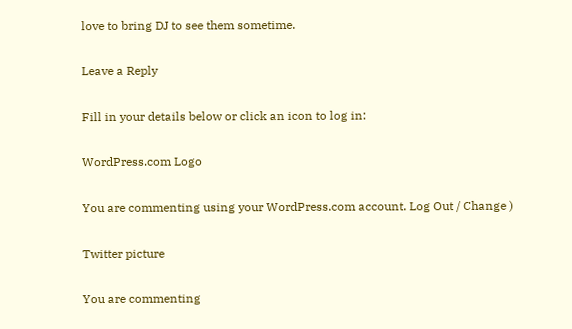love to bring DJ to see them sometime.

Leave a Reply

Fill in your details below or click an icon to log in:

WordPress.com Logo

You are commenting using your WordPress.com account. Log Out / Change )

Twitter picture

You are commenting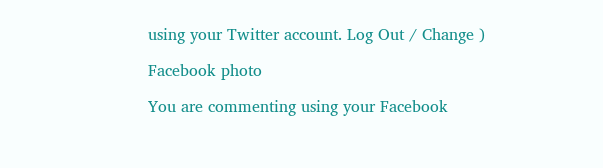using your Twitter account. Log Out / Change )

Facebook photo

You are commenting using your Facebook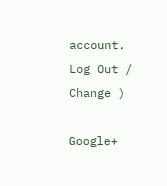account. Log Out / Change )

Google+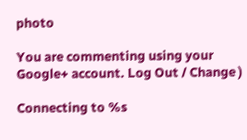photo

You are commenting using your Google+ account. Log Out / Change )

Connecting to %s